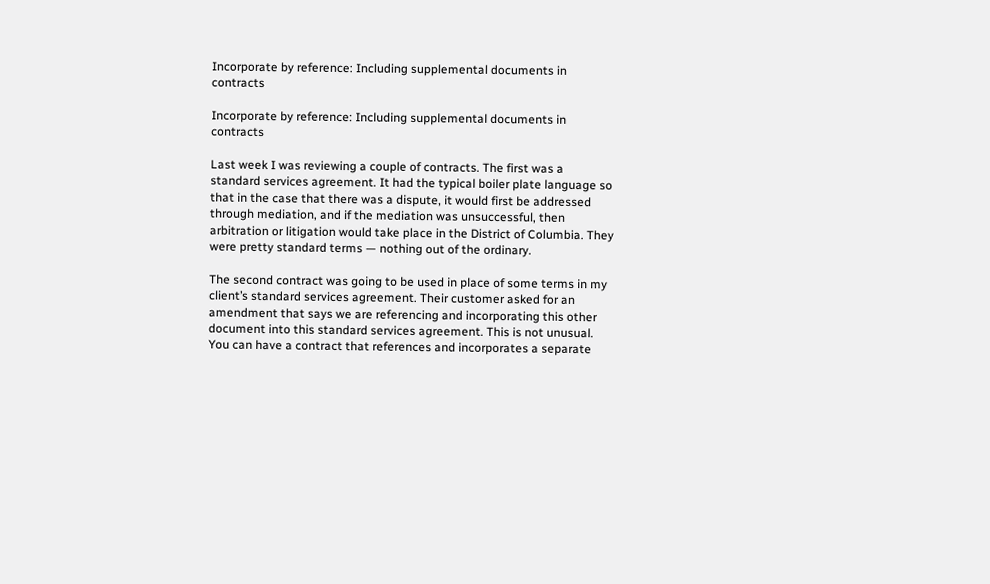Incorporate by reference: Including supplemental documents in contracts

Incorporate by reference: Including supplemental documents in contracts

Last week I was reviewing a couple of contracts. The first was a standard services agreement. It had the typical boiler plate language so that in the case that there was a dispute, it would first be addressed through mediation, and if the mediation was unsuccessful, then arbitration or litigation would take place in the District of Columbia. They were pretty standard terms — nothing out of the ordinary.

The second contract was going to be used in place of some terms in my client’s standard services agreement. Their customer asked for an amendment that says we are referencing and incorporating this other document into this standard services agreement. This is not unusual. You can have a contract that references and incorporates a separate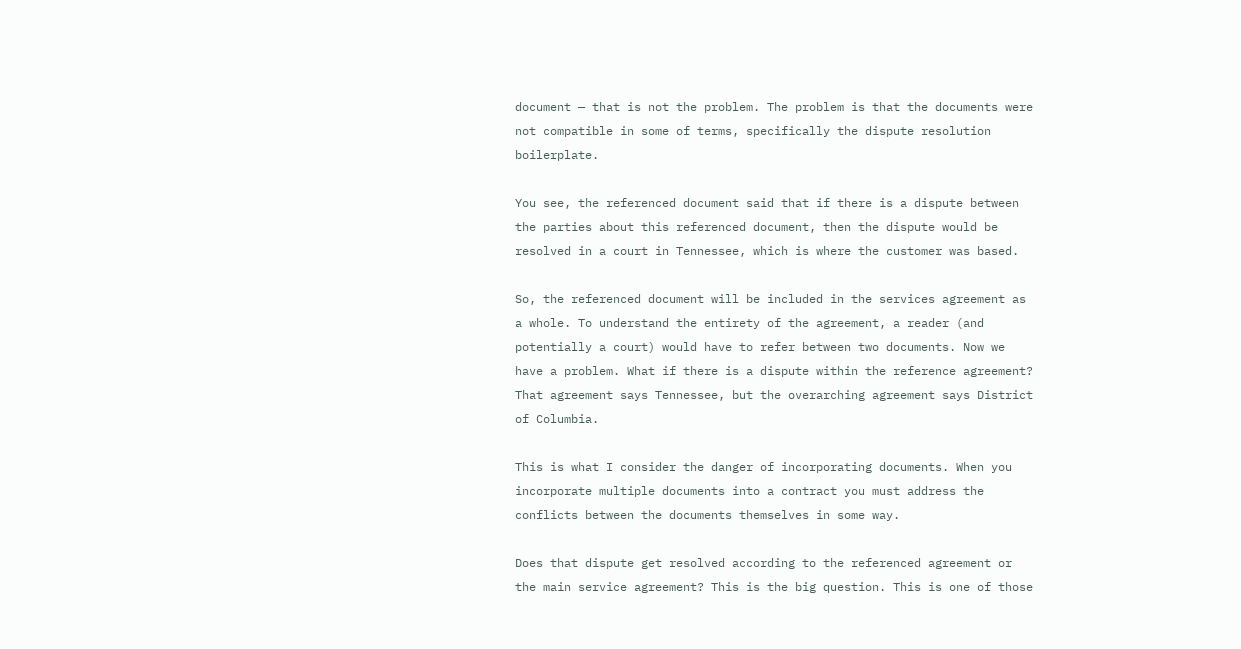document — that is not the problem. The problem is that the documents were not compatible in some of terms, specifically the dispute resolution boilerplate.

You see, the referenced document said that if there is a dispute between the parties about this referenced document, then the dispute would be resolved in a court in Tennessee, which is where the customer was based.

So, the referenced document will be included in the services agreement as a whole. To understand the entirety of the agreement, a reader (and potentially a court) would have to refer between two documents. Now we have a problem. What if there is a dispute within the reference agreement? That agreement says Tennessee, but the overarching agreement says District of Columbia.

This is what I consider the danger of incorporating documents. When you incorporate multiple documents into a contract you must address the conflicts between the documents themselves in some way.

Does that dispute get resolved according to the referenced agreement or the main service agreement? This is the big question. This is one of those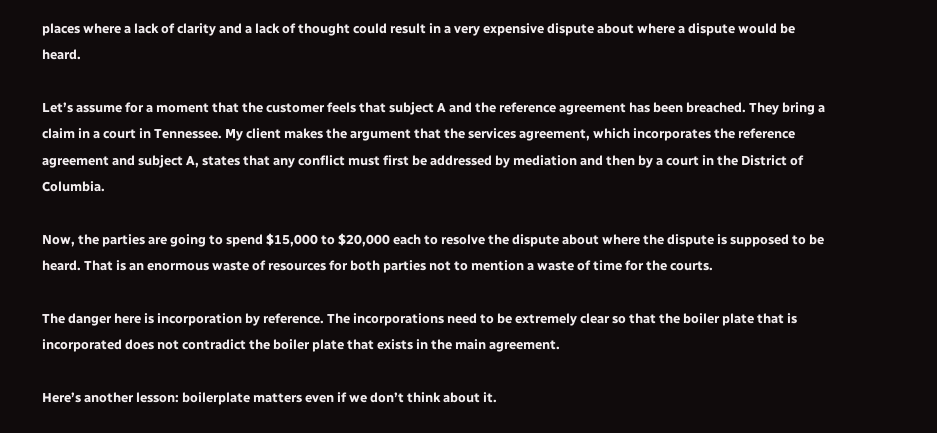places where a lack of clarity and a lack of thought could result in a very expensive dispute about where a dispute would be heard.

Let’s assume for a moment that the customer feels that subject A and the reference agreement has been breached. They bring a claim in a court in Tennessee. My client makes the argument that the services agreement, which incorporates the reference agreement and subject A, states that any conflict must first be addressed by mediation and then by a court in the District of Columbia.

Now, the parties are going to spend $15,000 to $20,000 each to resolve the dispute about where the dispute is supposed to be heard. That is an enormous waste of resources for both parties not to mention a waste of time for the courts.

The danger here is incorporation by reference. The incorporations need to be extremely clear so that the boiler plate that is incorporated does not contradict the boiler plate that exists in the main agreement.

Here’s another lesson: boilerplate matters even if we don’t think about it.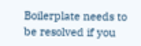Boilerplate needs to be resolved if you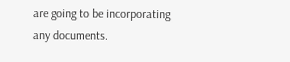are going to be incorporating any documents.